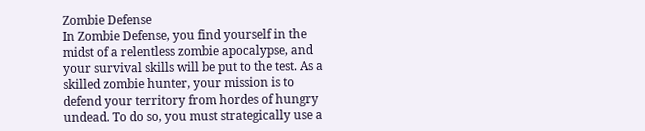Zombie Defense
In Zombie Defense, you find yourself in the midst of a relentless zombie apocalypse, and your survival skills will be put to the test. As a skilled zombie hunter, your mission is to defend your territory from hordes of hungry undead. To do so, you must strategically use a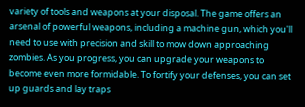variety of tools and weapons at your disposal. The game offers an arsenal of powerful weapons, including a machine gun, which you'll need to use with precision and skill to mow down approaching zombies. As you progress, you can upgrade your weapons to become even more formidable. To fortify your defenses, you can set up guards and lay traps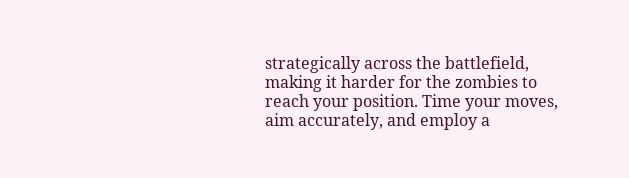strategically across the battlefield, making it harder for the zombies to reach your position. Time your moves, aim accurately, and employ a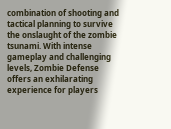combination of shooting and tactical planning to survive the onslaught of the zombie tsunami. With intense gameplay and challenging levels, Zombie Defense offers an exhilarating experience for players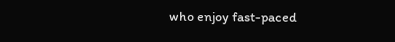who enjoy fast-paced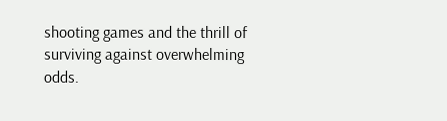shooting games and the thrill of surviving against overwhelming odds.